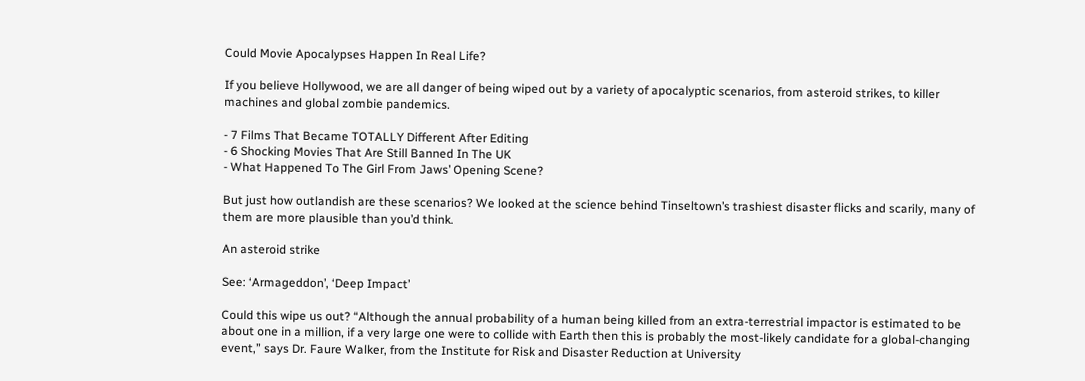Could Movie Apocalypses Happen In Real Life?

If you believe Hollywood, we are all danger of being wiped out by a variety of apocalyptic scenarios, from asteroid strikes, to killer machines and global zombie pandemics.

- 7 Films That Became TOTALLY Different After Editing
- 6 Shocking Movies That Are Still Banned In The UK
- What Happened To The Girl From Jaws’ Opening Scene?

But just how outlandish are these scenarios? We looked at the science behind Tinseltown’s trashiest disaster flicks and scarily, many of them are more plausible than you’d think.

An asteroid strike

See: ‘Armageddon’, ‘Deep Impact’

Could this wipe us out? “Although the annual probability of a human being killed from an extra-terrestrial impactor is estimated to be about one in a million, if a very large one were to collide with Earth then this is probably the most-likely candidate for a global-changing event,” says Dr. Faure Walker, from the Institute for Risk and Disaster Reduction at University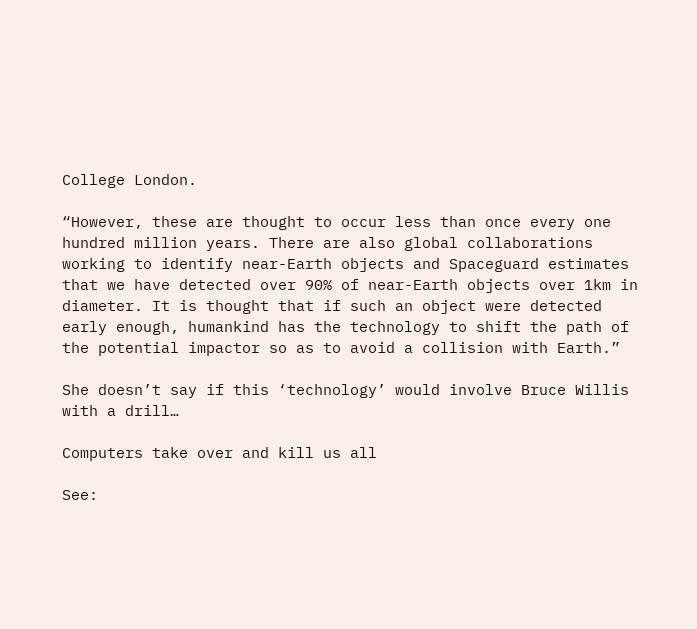College London.

“However, these are thought to occur less than once every one hundred million years. There are also global collaborations working to identify near-Earth objects and Spaceguard estimates that we have detected over 90% of near-Earth objects over 1km in diameter. It is thought that if such an object were detected early enough, humankind has the technology to shift the path of the potential impactor so as to avoid a collision with Earth.”

She doesn’t say if this ‘technology’ would involve Bruce Willis with a drill…

Computers take over and kill us all

See: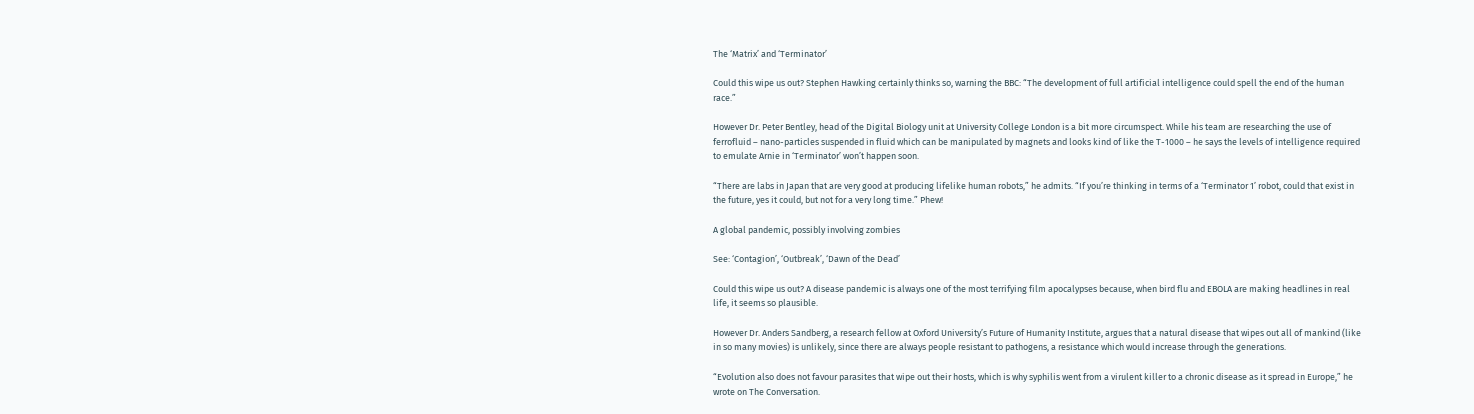The ‘Matrix’ and ‘Terminator’

Could this wipe us out? Stephen Hawking certainly thinks so, warning the BBC: “The development of full artificial intelligence could spell the end of the human race.”

However Dr. Peter Bentley, head of the Digital Biology unit at University College London is a bit more circumspect. While his team are researching the use of ferrofluid – nano-particles suspended in fluid which can be manipulated by magnets and looks kind of like the T-1000 – he says the levels of intelligence required to emulate Arnie in ‘Terminator’ won’t happen soon.

“There are labs in Japan that are very good at producing lifelike human robots,” he admits. “If you’re thinking in terms of a ‘Terminator 1’ robot, could that exist in the future, yes it could, but not for a very long time.” Phew!

A global pandemic, possibly involving zombies

See: ‘Contagion’, ‘Outbreak’, ‘Dawn of the Dead’

Could this wipe us out? A disease pandemic is always one of the most terrifying film apocalypses because, when bird flu and EBOLA are making headlines in real life, it seems so plausible.

However Dr. Anders Sandberg, a research fellow at Oxford University’s Future of Humanity Institute, argues that a natural disease that wipes out all of mankind (like in so many movies) is unlikely, since there are always people resistant to pathogens, a resistance which would increase through the generations.

“Evolution also does not favour parasites that wipe out their hosts, which is why syphilis went from a virulent killer to a chronic disease as it spread in Europe,” he wrote on The Conversation.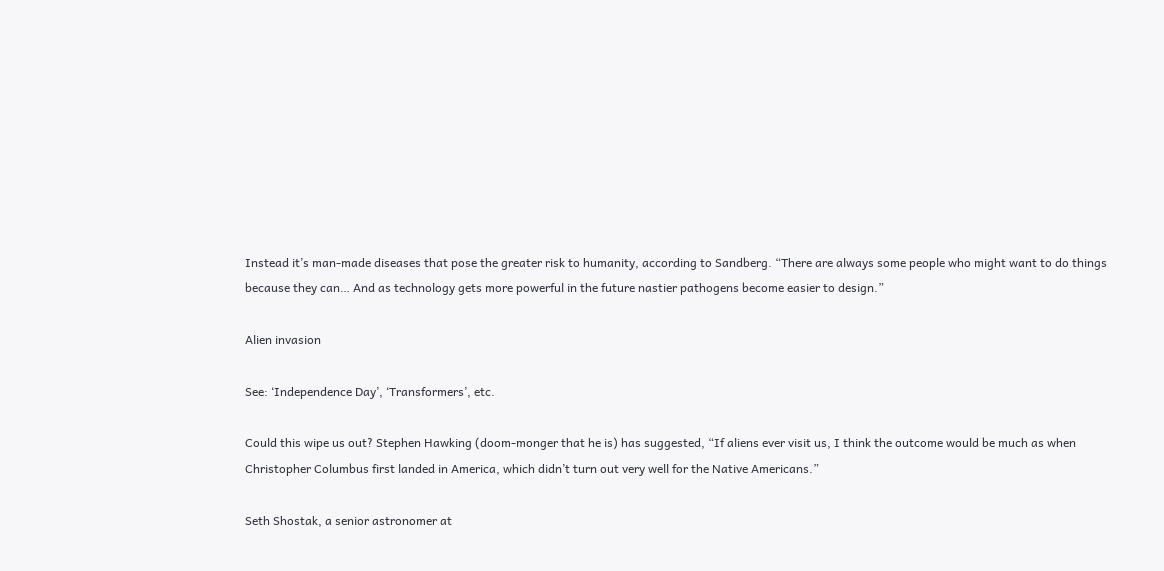Instead it’s man-made diseases that pose the greater risk to humanity, according to Sandberg. “There are always some people who might want to do things because they can… And as technology gets more powerful in the future nastier pathogens become easier to design.”

Alien invasion

See: ‘Independence Day’, ‘Transformers’, etc.

Could this wipe us out? Stephen Hawking (doom-monger that he is) has suggested, “If aliens ever visit us, I think the outcome would be much as when Christopher Columbus first landed in America, which didn’t turn out very well for the Native Americans.”

Seth Shostak, a senior astronomer at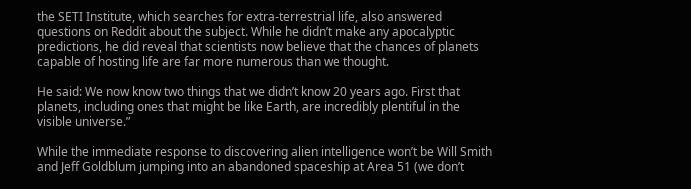the SETI Institute, which searches for extra-terrestrial life, also answered questions on Reddit about the subject. While he didn’t make any apocalyptic predictions, he did reveal that scientists now believe that the chances of planets capable of hosting life are far more numerous than we thought.

He said: We now know two things that we didn’t know 20 years ago. First that planets, including ones that might be like Earth, are incredibly plentiful in the visible universe.”

While the immediate response to discovering alien intelligence won’t be Will Smith and Jeff Goldblum jumping into an abandoned spaceship at Area 51 (we don’t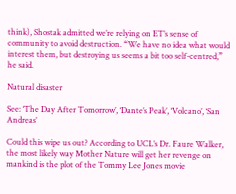think), Shostak admitted we’re relying on ET’s sense of community to avoid destruction. “We have no idea what would interest them, but destroying us seems a bit too self-centred,” he said.

Natural disaster

See: ‘The Day After Tomorrow’, ‘Dante’s Peak’, ‘Volcano’, ‘San Andreas’

Could this wipe us out? According to UCL’s Dr. Faure Walker, the most likely way Mother Nature will get her revenge on mankind is the plot of the Tommy Lee Jones movie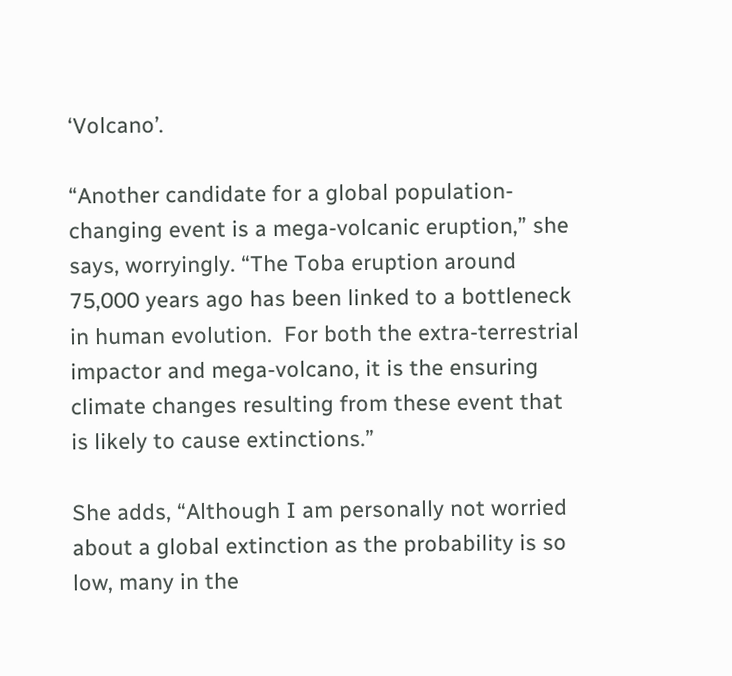‘Volcano’.

“Another candidate for a global population-changing event is a mega-volcanic eruption,” she says, worryingly. “The Toba eruption around 75,000 years ago has been linked to a bottleneck in human evolution.  For both the extra-terrestrial impactor and mega-volcano, it is the ensuring climate changes resulting from these event that is likely to cause extinctions.”

She adds, “Although I am personally not worried about a global extinction as the probability is so low, many in the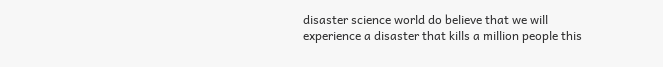disaster science world do believe that we will experience a disaster that kills a million people this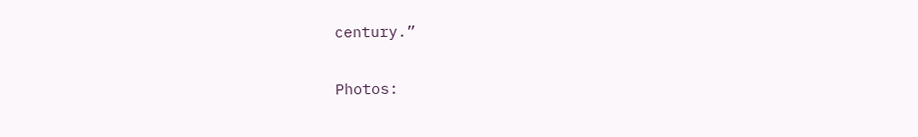century.”

Photos: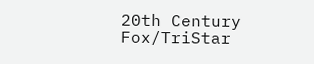20th Century Fox/TriStar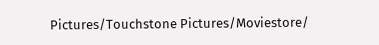Pictures/Touchstone Pictures/Moviestore/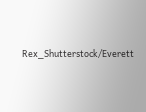Rex_Shutterstock/Everett